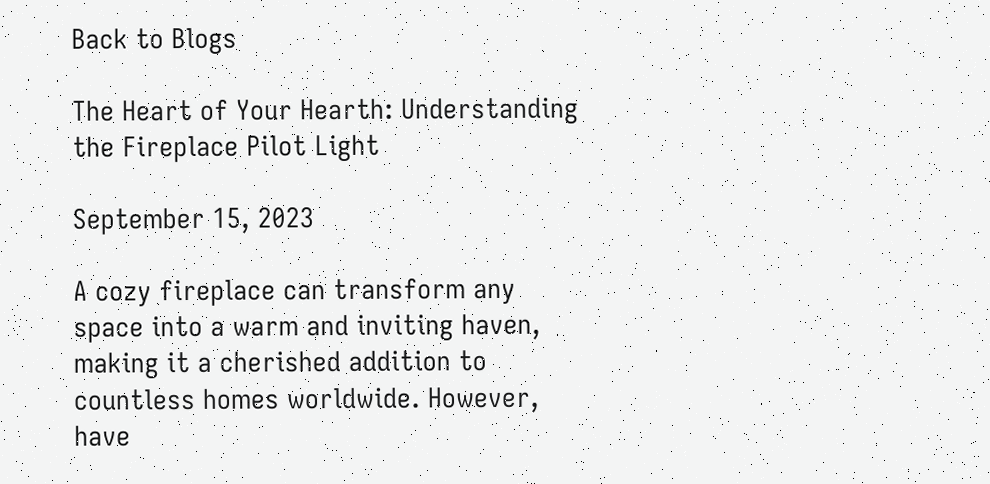Back to Blogs

The Heart of Your Hearth: Understanding the Fireplace Pilot Light

September 15, 2023

A cozy fireplace can transform any space into a warm and inviting haven, making it a cherished addition to countless homes worldwide. However, have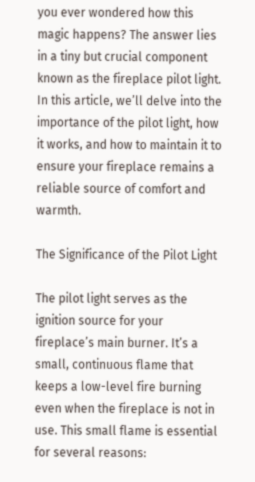you ever wondered how this magic happens? The answer lies in a tiny but crucial component known as the fireplace pilot light. In this article, we’ll delve into the importance of the pilot light, how it works, and how to maintain it to ensure your fireplace remains a reliable source of comfort and warmth.

The Significance of the Pilot Light

The pilot light serves as the ignition source for your fireplace’s main burner. It’s a small, continuous flame that keeps a low-level fire burning even when the fireplace is not in use. This small flame is essential for several reasons: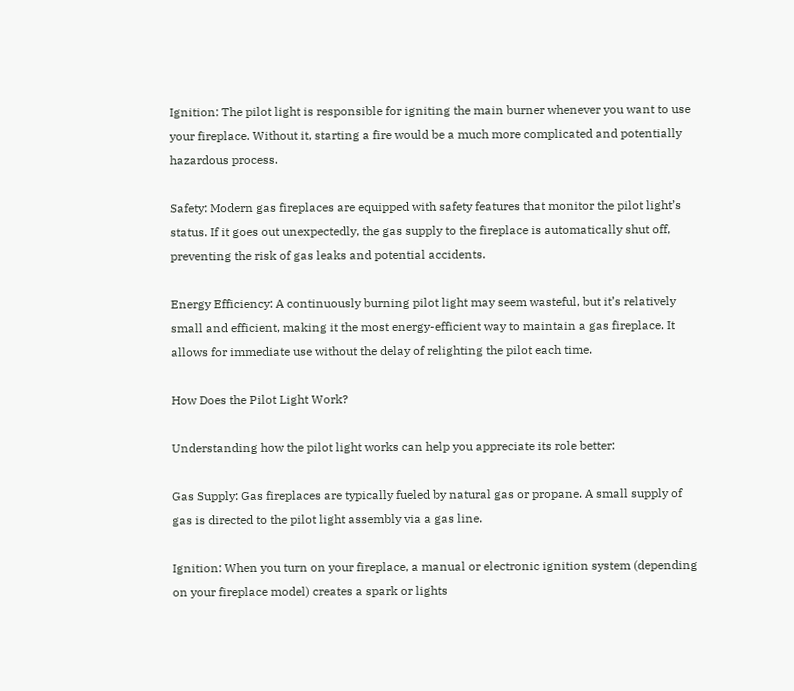Ignition: The pilot light is responsible for igniting the main burner whenever you want to use your fireplace. Without it, starting a fire would be a much more complicated and potentially hazardous process.

Safety: Modern gas fireplaces are equipped with safety features that monitor the pilot light’s status. If it goes out unexpectedly, the gas supply to the fireplace is automatically shut off, preventing the risk of gas leaks and potential accidents.

Energy Efficiency: A continuously burning pilot light may seem wasteful, but it’s relatively small and efficient, making it the most energy-efficient way to maintain a gas fireplace. It allows for immediate use without the delay of relighting the pilot each time.

How Does the Pilot Light Work?

Understanding how the pilot light works can help you appreciate its role better:

Gas Supply: Gas fireplaces are typically fueled by natural gas or propane. A small supply of gas is directed to the pilot light assembly via a gas line.

Ignition: When you turn on your fireplace, a manual or electronic ignition system (depending on your fireplace model) creates a spark or lights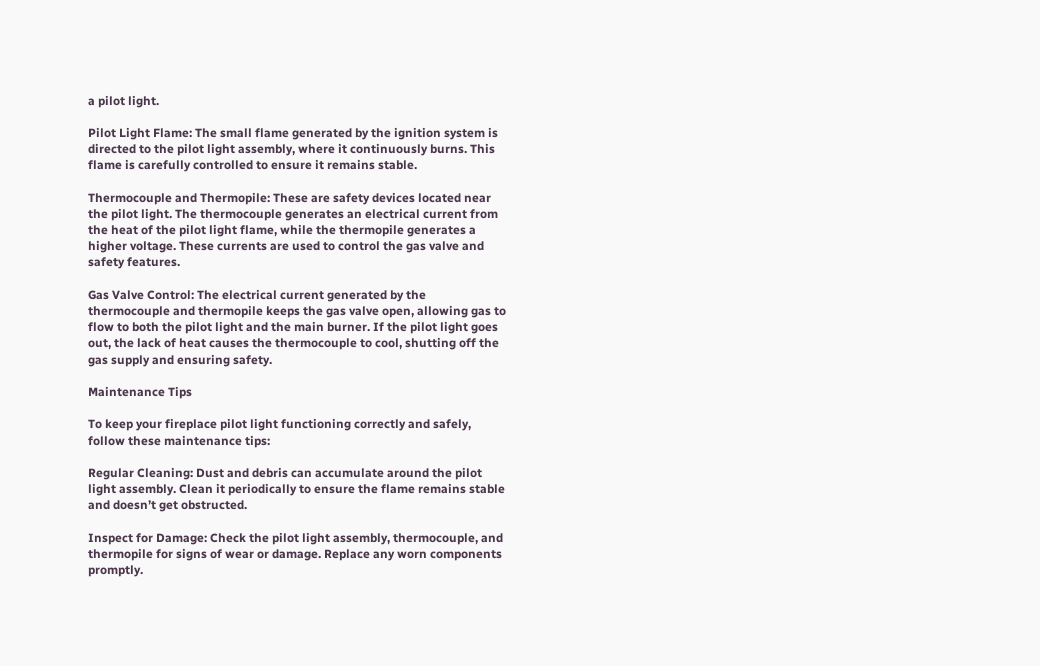a pilot light.

Pilot Light Flame: The small flame generated by the ignition system is directed to the pilot light assembly, where it continuously burns. This flame is carefully controlled to ensure it remains stable.

Thermocouple and Thermopile: These are safety devices located near the pilot light. The thermocouple generates an electrical current from the heat of the pilot light flame, while the thermopile generates a higher voltage. These currents are used to control the gas valve and safety features.

Gas Valve Control: The electrical current generated by the thermocouple and thermopile keeps the gas valve open, allowing gas to flow to both the pilot light and the main burner. If the pilot light goes out, the lack of heat causes the thermocouple to cool, shutting off the gas supply and ensuring safety.

Maintenance Tips

To keep your fireplace pilot light functioning correctly and safely, follow these maintenance tips:

Regular Cleaning: Dust and debris can accumulate around the pilot light assembly. Clean it periodically to ensure the flame remains stable and doesn’t get obstructed.

Inspect for Damage: Check the pilot light assembly, thermocouple, and thermopile for signs of wear or damage. Replace any worn components promptly.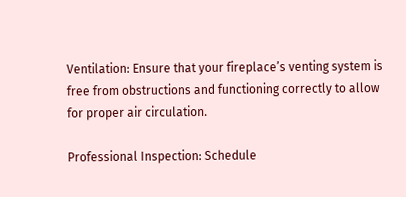Ventilation: Ensure that your fireplace’s venting system is free from obstructions and functioning correctly to allow for proper air circulation.

Professional Inspection: Schedule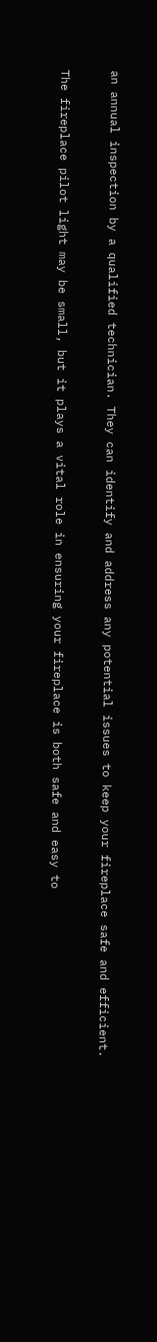an annual inspection by a qualified technician. They can identify and address any potential issues to keep your fireplace safe and efficient.


The fireplace pilot light may be small, but it plays a vital role in ensuring your fireplace is both safe and easy to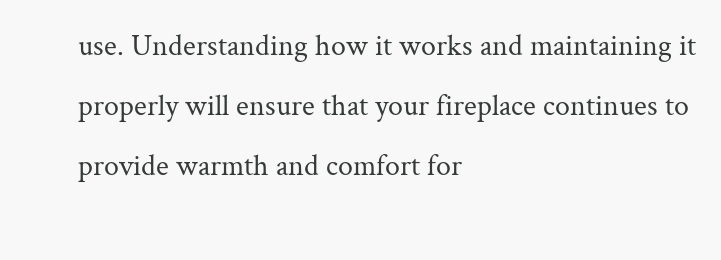use. Understanding how it works and maintaining it properly will ensure that your fireplace continues to provide warmth and comfort for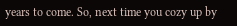years to come. So, next time you cozy up by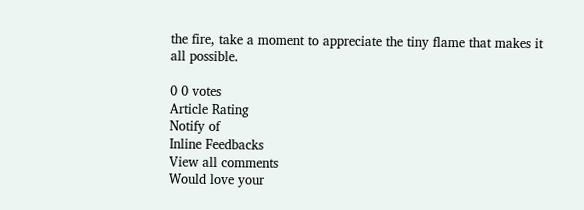the fire, take a moment to appreciate the tiny flame that makes it all possible.

0 0 votes
Article Rating
Notify of
Inline Feedbacks
View all comments
Would love your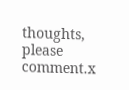thoughts, please comment.x